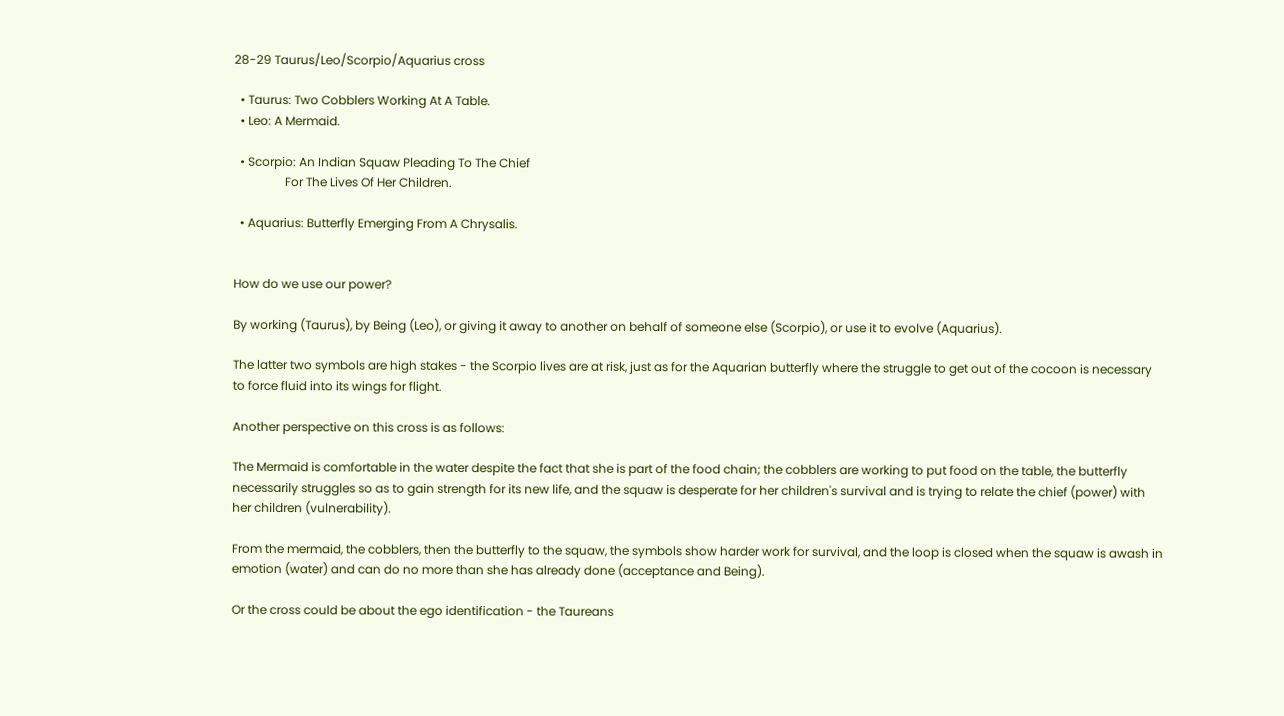28-29 Taurus/Leo/Scorpio/Aquarius cross

  • Taurus: Two Cobblers Working At A Table.
  • Leo: A Mermaid.

  • Scorpio: An Indian Squaw Pleading To The Chief
                 For The Lives Of Her Children.

  • Aquarius: Butterfly Emerging From A Chrysalis.


How do we use our power?

By working (Taurus), by Being (Leo), or giving it away to another on behalf of someone else (Scorpio), or use it to evolve (Aquarius).

The latter two symbols are high stakes - the Scorpio lives are at risk, just as for the Aquarian butterfly where the struggle to get out of the cocoon is necessary to force fluid into its wings for flight.

Another perspective on this cross is as follows:

The Mermaid is comfortable in the water despite the fact that she is part of the food chain; the cobblers are working to put food on the table, the butterfly necessarily struggles so as to gain strength for its new life, and the squaw is desperate for her children's survival and is trying to relate the chief (power) with her children (vulnerability).

From the mermaid, the cobblers, then the butterfly to the squaw, the symbols show harder work for survival, and the loop is closed when the squaw is awash in emotion (water) and can do no more than she has already done (acceptance and Being).

Or the cross could be about the ego identification - the Taureans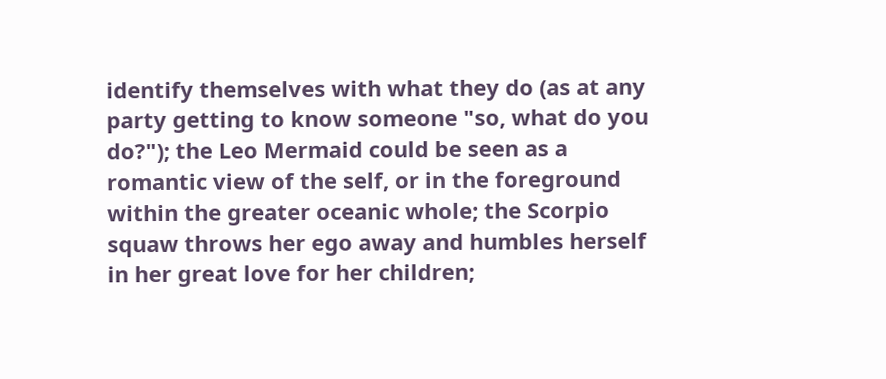identify themselves with what they do (as at any party getting to know someone "so, what do you do?"); the Leo Mermaid could be seen as a romantic view of the self, or in the foreground within the greater oceanic whole; the Scorpio squaw throws her ego away and humbles herself in her great love for her children;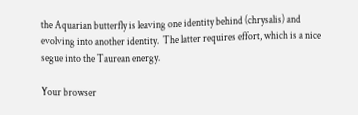the Aquarian butterfly is leaving one identity behind (chrysalis) and evolving into another identity.  The latter requires effort, which is a nice segue into the Taurean energy.

Your browser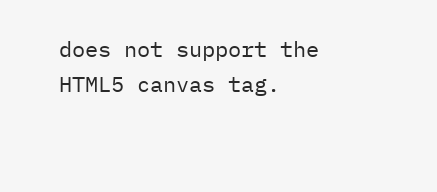does not support the HTML5 canvas tag.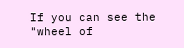If you can see the "wheel of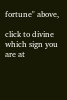fortune" above,

click to divine which sign you are at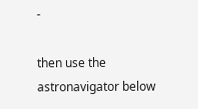-

then use the astronavigator below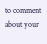to comment about your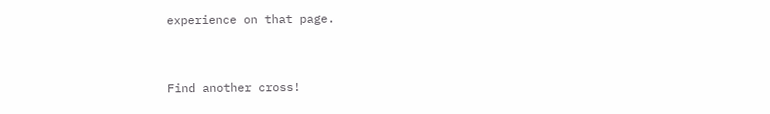experience on that page.


Find another cross!